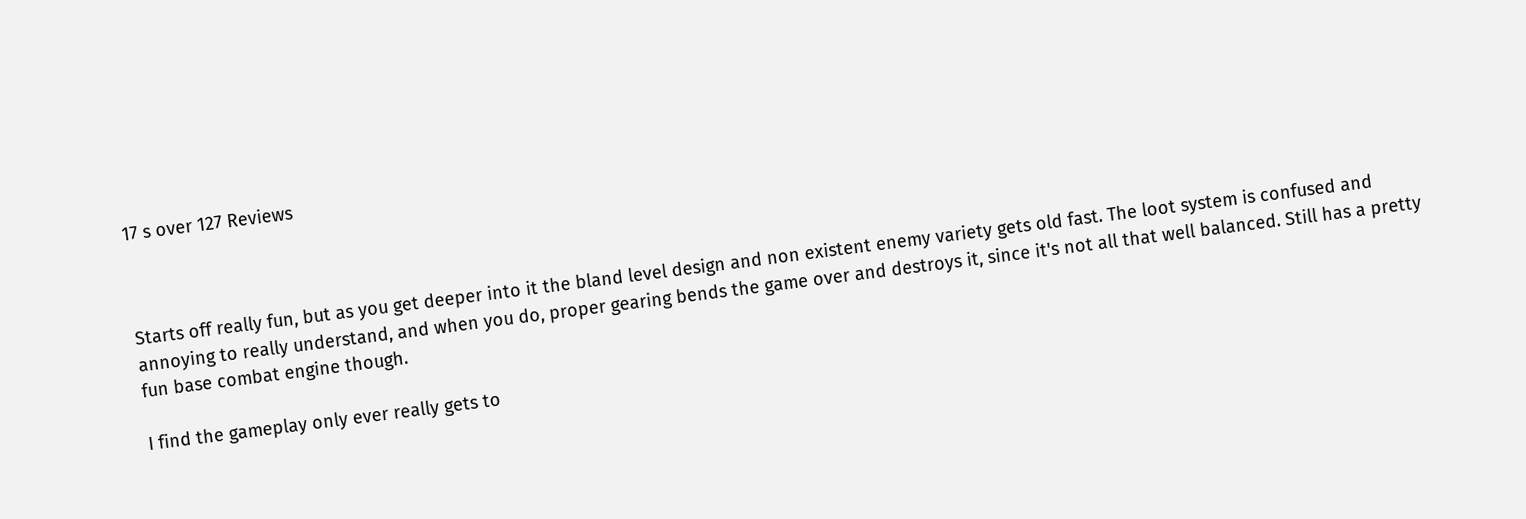17 s over 127 Reviews



Starts off really fun, but as you get deeper into it the bland level design and non existent enemy variety gets old fast. The loot system is confused and annoying to really understand, and when you do, proper gearing bends the game over and destroys it, since it's not all that well balanced. Still has a pretty fun base combat engine though.

I find the gameplay only ever really gets to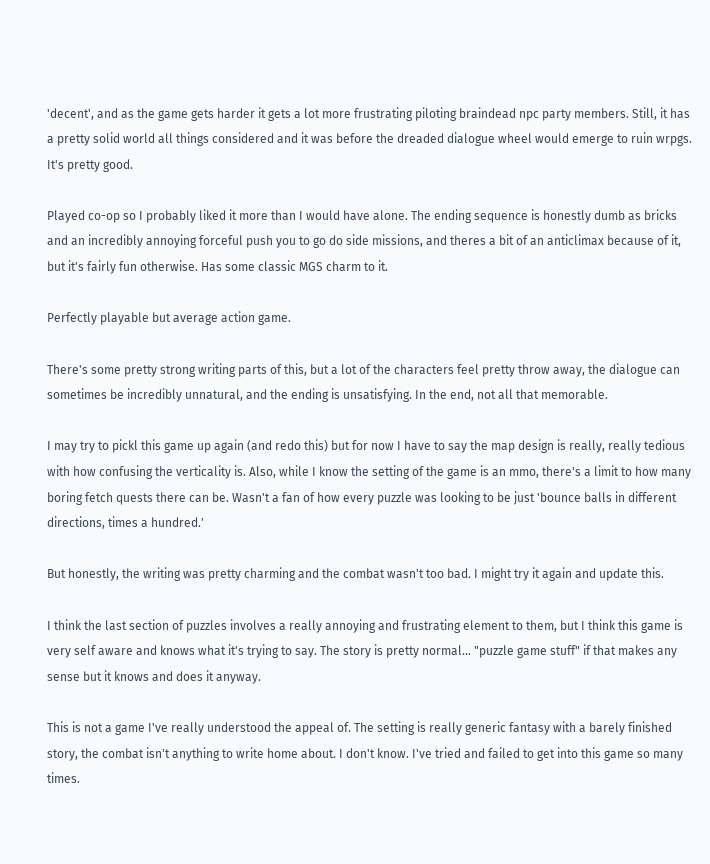'decent', and as the game gets harder it gets a lot more frustrating piloting braindead npc party members. Still, it has a pretty solid world all things considered and it was before the dreaded dialogue wheel would emerge to ruin wrpgs. It's pretty good.

Played co-op so I probably liked it more than I would have alone. The ending sequence is honestly dumb as bricks and an incredibly annoying forceful push you to go do side missions, and theres a bit of an anticlimax because of it, but it's fairly fun otherwise. Has some classic MGS charm to it.

Perfectly playable but average action game.

There's some pretty strong writing parts of this, but a lot of the characters feel pretty throw away, the dialogue can sometimes be incredibly unnatural, and the ending is unsatisfying. In the end, not all that memorable.

I may try to pickl this game up again (and redo this) but for now I have to say the map design is really, really tedious with how confusing the verticality is. Also, while I know the setting of the game is an mmo, there's a limit to how many boring fetch quests there can be. Wasn't a fan of how every puzzle was looking to be just 'bounce balls in different directions, times a hundred.'

But honestly, the writing was pretty charming and the combat wasn't too bad. I might try it again and update this.

I think the last section of puzzles involves a really annoying and frustrating element to them, but I think this game is very self aware and knows what it's trying to say. The story is pretty normal... "puzzle game stuff" if that makes any sense but it knows and does it anyway.

This is not a game I've really understood the appeal of. The setting is really generic fantasy with a barely finished story, the combat isn't anything to write home about. I don't know. I've tried and failed to get into this game so many times.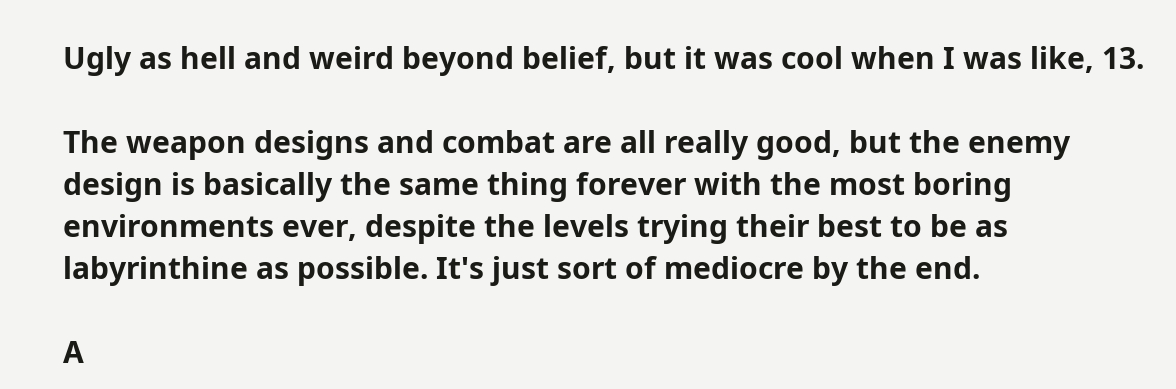Ugly as hell and weird beyond belief, but it was cool when I was like, 13.

The weapon designs and combat are all really good, but the enemy design is basically the same thing forever with the most boring environments ever, despite the levels trying their best to be as labyrinthine as possible. It's just sort of mediocre by the end.

A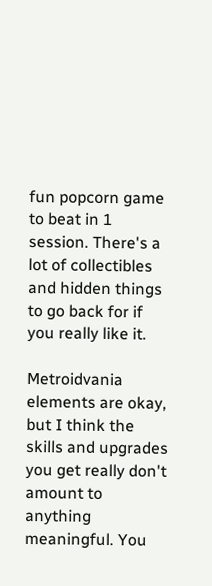fun popcorn game to beat in 1 session. There's a lot of collectibles and hidden things to go back for if you really like it.

Metroidvania elements are okay, but I think the skills and upgrades you get really don't amount to anything meaningful. You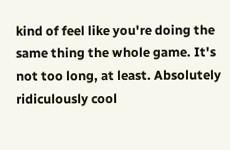kind of feel like you're doing the same thing the whole game. It's not too long, at least. Absolutely ridiculously cool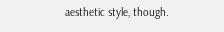aesthetic style, though.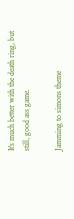It's much better with the death ring, but still, good ass game.

Jamming to simons theme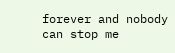forever and nobody can stop me